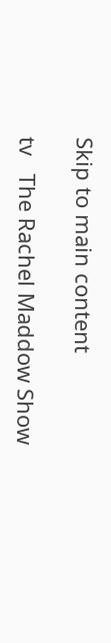Skip to main content

tv   The Rachel Maddow Show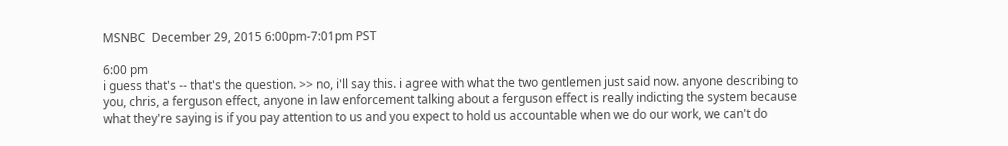MSNBC  December 29, 2015 6:00pm-7:01pm PST

6:00 pm
i guess that's -- that's the question. >> no, i'll say this. i agree with what the two gentlemen just said now. anyone describing to you, chris, a ferguson effect, anyone in law enforcement talking about a ferguson effect is really indicting the system because what they're saying is if you pay attention to us and you expect to hold us accountable when we do our work, we can't do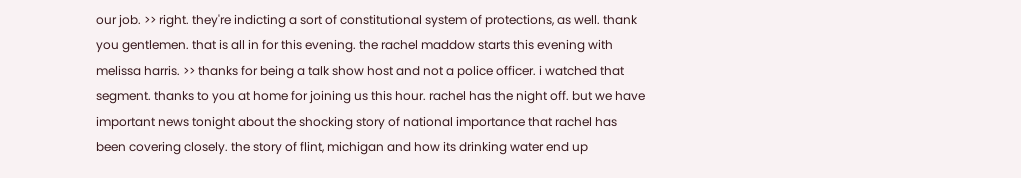our job. >> right. they're indicting a sort of constitutional system of protections, as well. thank you gentlemen. that is all in for this evening. the rachel maddow starts this evening with melissa harris. >> thanks for being a talk show host and not a police officer. i watched that segment. thanks to you at home for joining us this hour. rachel has the night off. but we have important news tonight about the shocking story of national importance that rachel has been covering closely. the story of flint, michigan and how its drinking water end up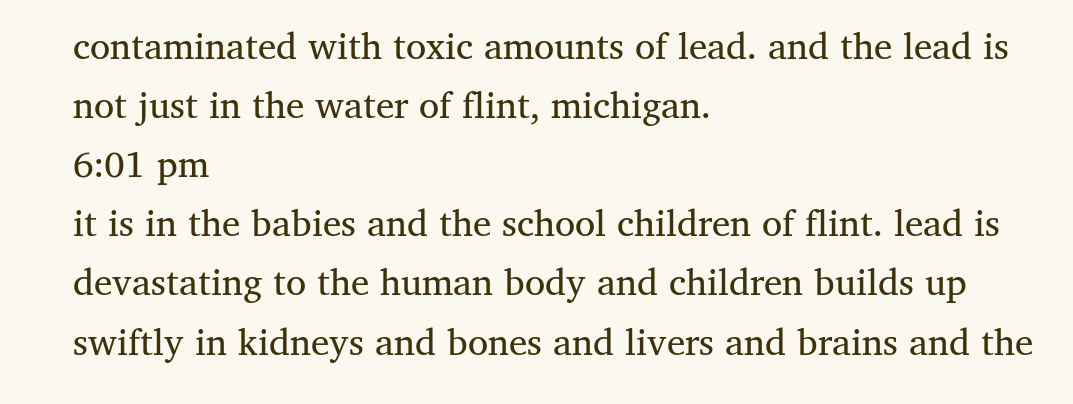contaminated with toxic amounts of lead. and the lead is not just in the water of flint, michigan.
6:01 pm
it is in the babies and the school children of flint. lead is devastating to the human body and children builds up swiftly in kidneys and bones and livers and brains and the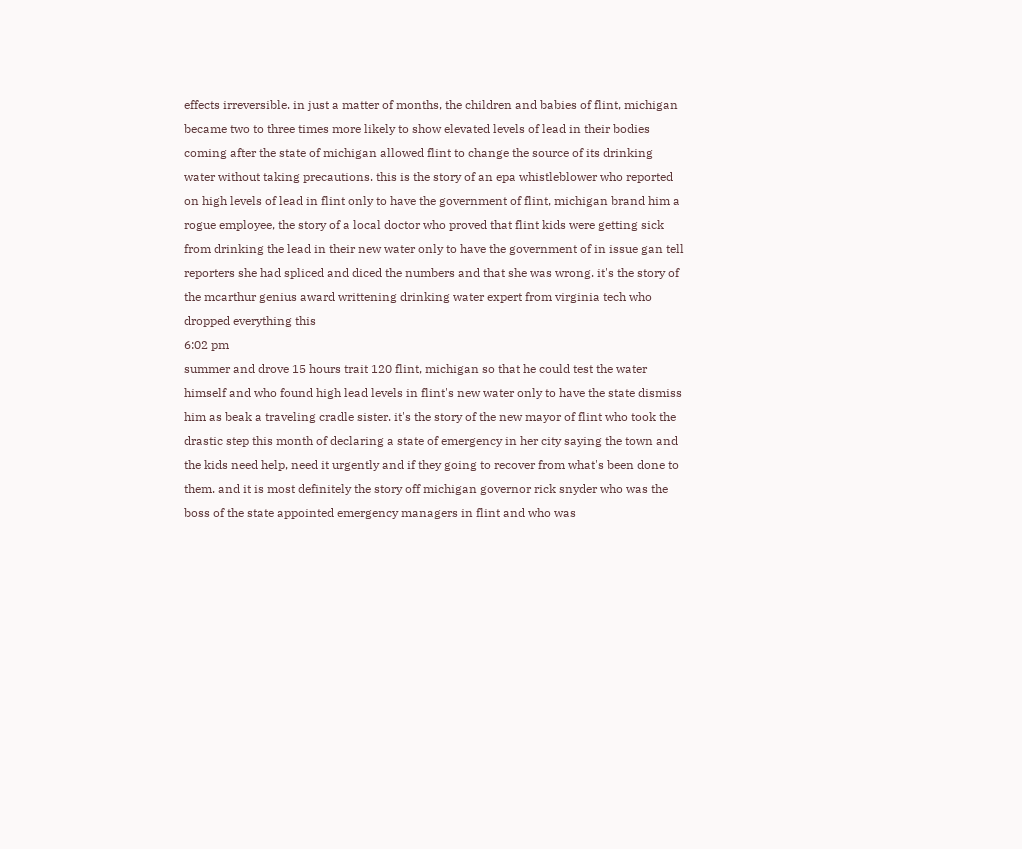effects irreversible. in just a matter of months, the children and babies of flint, michigan became two to three times more likely to show elevated levels of lead in their bodies coming after the state of michigan allowed flint to change the source of its drinking water without taking precautions. this is the story of an epa whistleblower who reported on high levels of lead in flint only to have the government of flint, michigan brand him a rogue employee, the story of a local doctor who proved that flint kids were getting sick from drinking the lead in their new water only to have the government of in issue gan tell reporters she had spliced and diced the numbers and that she was wrong. it's the story of the mcarthur genius award writtening drinking water expert from virginia tech who dropped everything this
6:02 pm
summer and drove 15 hours trait 120 flint, michigan so that he could test the water himself and who found high lead levels in flint's new water only to have the state dismiss him as beak a traveling cradle sister. it's the story of the new mayor of flint who took the drastic step this month of declaring a state of emergency in her city saying the town and the kids need help, need it urgently and if they going to recover from what's been done to them. and it is most definitely the story off michigan governor rick snyder who was the boss of the state appointed emergency managers in flint and who was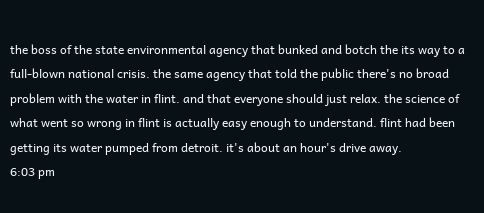the boss of the state environmental agency that bunked and botch the its way to a full-blown national crisis. the same agency that told the public there's no broad problem with the water in flint. and that everyone should just relax. the science of what went so wrong in flint is actually easy enough to understand. flint had been getting its water pumped from detroit. it's about an hour's drive away.
6:03 pm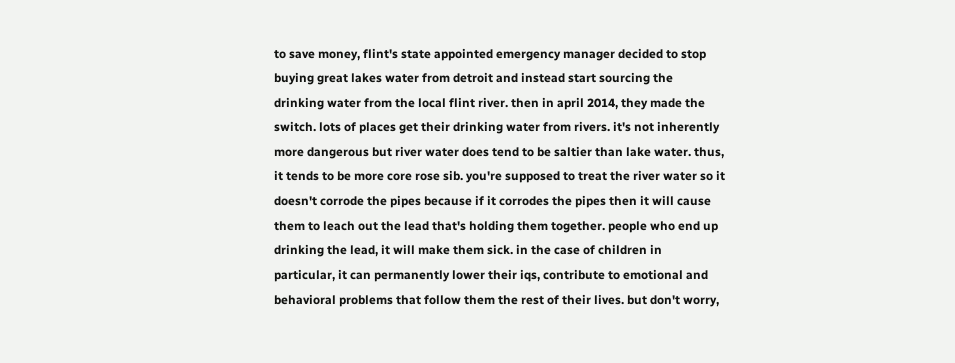to save money, flint's state appointed emergency manager decided to stop buying great lakes water from detroit and instead start sourcing the drinking water from the local flint river. then in april 2014, they made the switch. lots of places get their drinking water from rivers. it's not inherently more dangerous but river water does tend to be saltier than lake water. thus, it tends to be more core rose sib. you're supposed to treat the river water so it doesn't corrode the pipes because if it corrodes the pipes then it will cause them to leach out the lead that's holding them together. people who end up drinking the lead, it will make them sick. in the case of children in particular, it can permanently lower their iqs, contribute to emotional and behavioral problems that follow them the rest of their lives. but don't worry,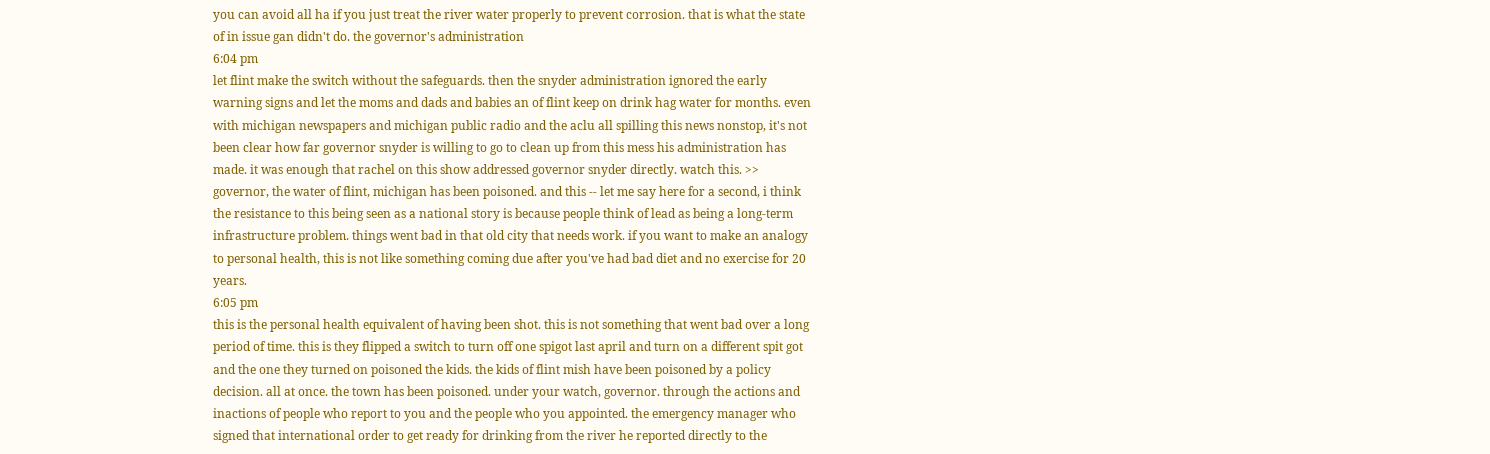you can avoid all ha if you just treat the river water properly to prevent corrosion. that is what the state of in issue gan didn't do. the governor's administration
6:04 pm
let flint make the switch without the safeguards. then the snyder administration ignored the early warning signs and let the moms and dads and babies an of flint keep on drink hag water for months. even with michigan newspapers and michigan public radio and the aclu all spilling this news nonstop, it's not been clear how far governor snyder is willing to go to clean up from this mess his administration has made. it was enough that rachel on this show addressed governor snyder directly. watch this. >> governor, the water of flint, michigan has been poisoned. and this -- let me say here for a second, i think the resistance to this being seen as a national story is because people think of lead as being a long-term infrastructure problem. things went bad in that old city that needs work. if you want to make an analogy to personal health, this is not like something coming due after you've had bad diet and no exercise for 20 years.
6:05 pm
this is the personal health equivalent of having been shot. this is not something that went bad over a long period of time. this is they flipped a switch to turn off one spigot last april and turn on a different spit got and the one they turned on poisoned the kids. the kids of flint mish have been poisoned by a policy decision. all at once. the town has been poisoned. under your watch, governor. through the actions and inactions of people who report to you and the people who you appointed. the emergency manager who signed that international order to get ready for drinking from the river he reported directly to the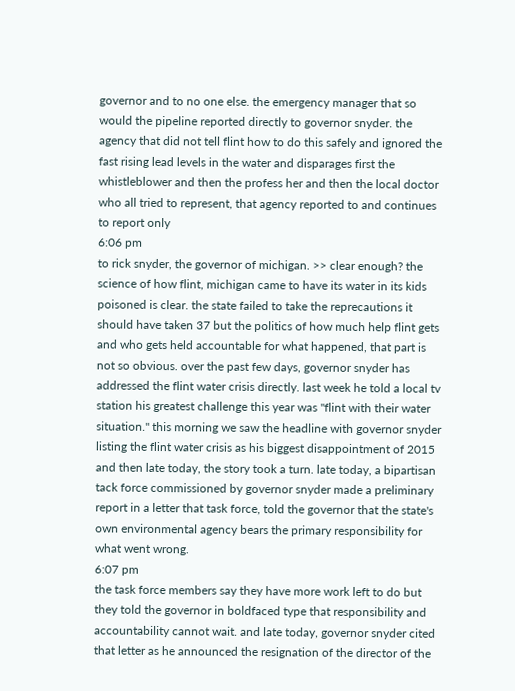governor and to no one else. the emergency manager that so would the pipeline reported directly to governor snyder. the agency that did not tell flint how to do this safely and ignored the fast rising lead levels in the water and disparages first the whistleblower and then the profess her and then the local doctor who all tried to represent, that agency reported to and continues to report only
6:06 pm
to rick snyder, the governor of michigan. >> clear enough? the science of how flint, michigan came to have its water in its kids poisoned is clear. the state failed to take the reprecautions it should have taken 37 but the politics of how much help flint gets and who gets held accountable for what happened, that part is not so obvious. over the past few days, governor snyder has addressed the flint water crisis directly. last week he told a local tv station his greatest challenge this year was "flint with their water situation." this morning we saw the headline with governor snyder listing the flint water crisis as his biggest disappointment of 2015 and then late today, the story took a turn. late today, a bipartisan tack force commissioned by governor snyder made a preliminary report in a letter that task force, told the governor that the state's own environmental agency bears the primary responsibility for what went wrong.
6:07 pm
the task force members say they have more work left to do but they told the governor in boldfaced type that responsibility and accountability cannot wait. and late today, governor snyder cited that letter as he announced the resignation of the director of the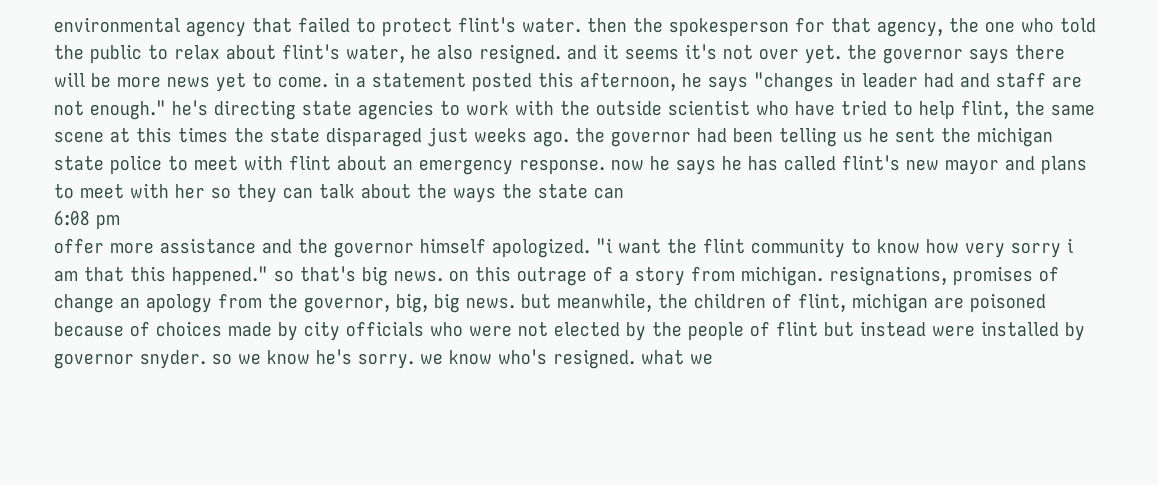environmental agency that failed to protect flint's water. then the spokesperson for that agency, the one who told the public to relax about flint's water, he also resigned. and it seems it's not over yet. the governor says there will be more news yet to come. in a statement posted this afternoon, he says "changes in leader had and staff are not enough." he's directing state agencies to work with the outside scientist who have tried to help flint, the same scene at this times the state disparaged just weeks ago. the governor had been telling us he sent the michigan state police to meet with flint about an emergency response. now he says he has called flint's new mayor and plans to meet with her so they can talk about the ways the state can
6:08 pm
offer more assistance and the governor himself apologized. "i want the flint community to know how very sorry i am that this happened." so that's big news. on this outrage of a story from michigan. resignations, promises of change an apology from the governor, big, big news. but meanwhile, the children of flint, michigan are poisoned because of choices made by city officials who were not elected by the people of flint but instead were installed by governor snyder. so we know he's sorry. we know who's resigned. what we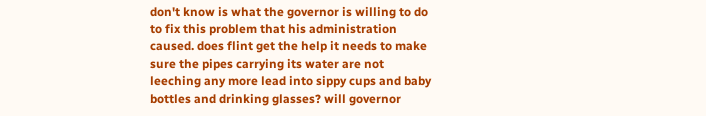don't know is what the governor is willing to do to fix this problem that his administration caused. does flint get the help it needs to make sure the pipes carrying its water are not leeching any more lead into sippy cups and baby bottles and drinking glasses? will governor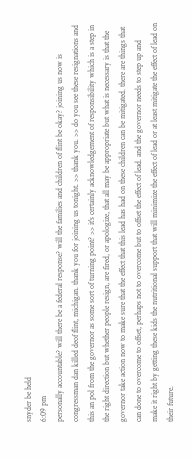snyder be held
6:09 pm
personally accountable? will there be a federal response? will the families and children of flint be okay? joining us now is congressman dan killed deof flint, michigan. thank you for joining us tonight. >> thank you. >> do you see these resignations and this an pol from the governor as some sort of turning point? >> it's certainly acknowledgement of responsibility which is a step in the right direction but whether people resign, are fired, or apologize, that all may be appropriate but what is necessary is that the governor take action now to make sure that the effect that this lead has had on these children can be mitigated. there are things that can done to overcome to offset, perhaps not to overcome but to offset the effect of lead. and the governor needs to step up and make it right by getting these kids the nutritional support that will minimize the effect of lead or at least mitigate the effect of lead on their future.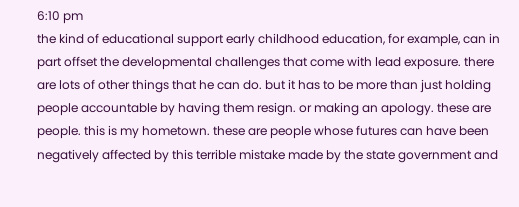6:10 pm
the kind of educational support early childhood education, for example, can in part offset the developmental challenges that come with lead exposure. there are lots of other things that he can do. but it has to be more than just holding people accountable by having them resign. or making an apology. these are people. this is my hometown. these are people whose futures can have been negatively affected by this terrible mistake made by the state government and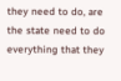they need to do, are the state need to do everything that they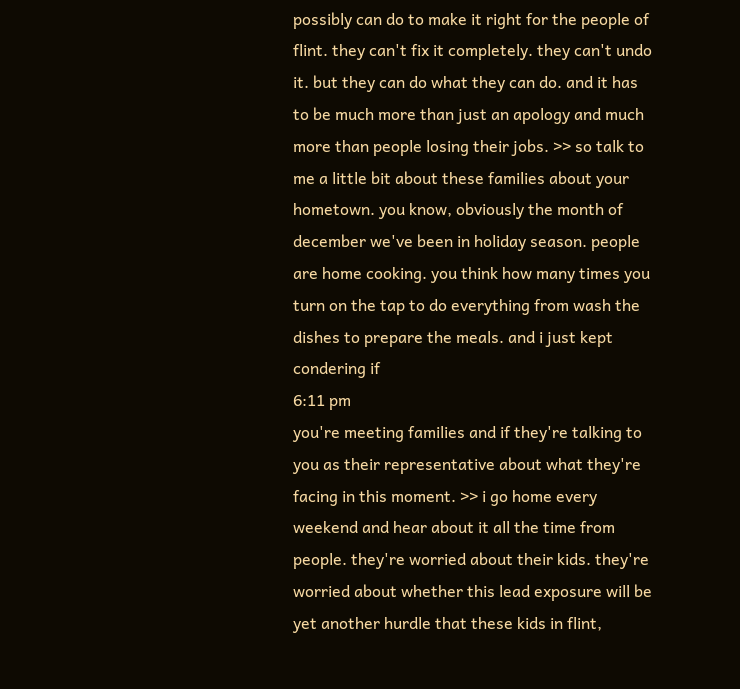possibly can do to make it right for the people of flint. they can't fix it completely. they can't undo it. but they can do what they can do. and it has to be much more than just an apology and much more than people losing their jobs. >> so talk to me a little bit about these families about your hometown. you know, obviously the month of december we've been in holiday season. people are home cooking. you think how many times you turn on the tap to do everything from wash the dishes to prepare the meals. and i just kept condering if
6:11 pm
you're meeting families and if they're talking to you as their representative about what they're facing in this moment. >> i go home every weekend and hear about it all the time from people. they're worried about their kids. they're worried about whether this lead exposure will be yet another hurdle that these kids in flint,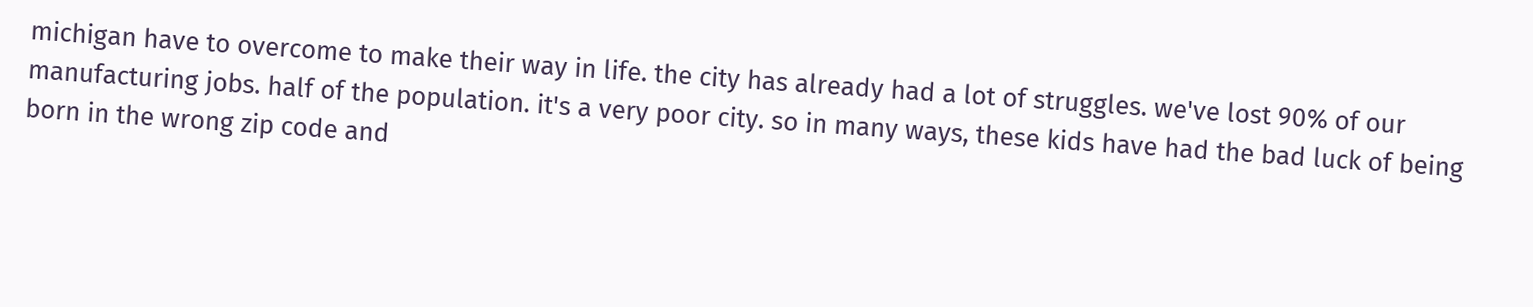michigan have to overcome to make their way in life. the city has already had a lot of struggles. we've lost 90% of our manufacturing jobs. half of the population. it's a very poor city. so in many ways, these kids have had the bad luck of being born in the wrong zip code and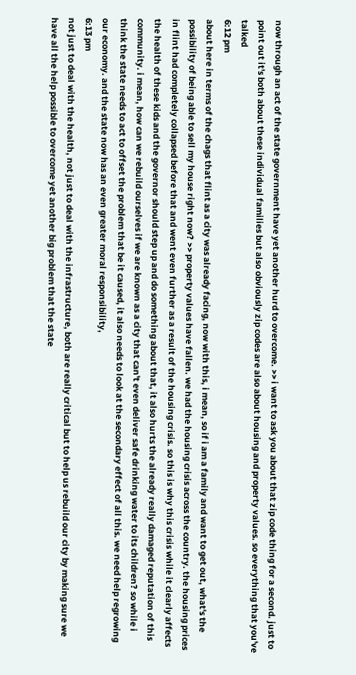now through an act of the state government have yet another hurd to overcome. >> i want to ask you about that zip code thing for a second. just to point out it's both about these individual families but also obviously zip codes are also about housing and property values. so everything that you've talked
6:12 pm
about here in terms of the chags that flint as a city was already facing, now with this, i mean, so if i am a family and want to get out, what's the possibility of being able to sell my house right now? >> property values have fallen. we had the housing crisis across the country. the housing prices in flint had completely collapsed before that and went even further as a result of the housing crisis. so this is why this crisis while it clearly affects the health of these kids and the governor should step up and do something about that, it also hurts the already really damaged reputation of this community. i mean, how can we rebuild ourselves if we are known as a city that can't even deliver safe drinking water to its children? so while i think the state needs to act to offset the problem that be it caused, it also needs to look at the secondary effect of all this. we need help regrowing our economy. and the state now has an even greater moral responsibility,
6:13 pm
not just to deal with the health, not just to deal with the infrastructure, both are really critical but to help us rebuild our city by making sure we have all the help possible to overcome yet another big problem that the state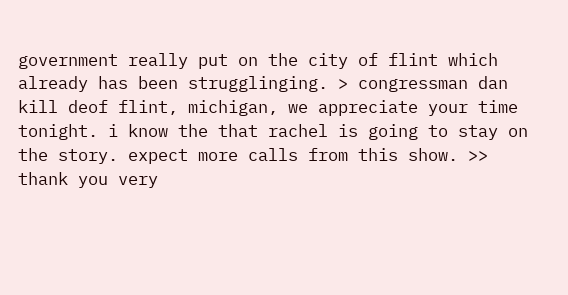government really put on the city of flint which already has been strugglinging. > congressman dan kill deof flint, michigan, we appreciate your time tonight. i know the that rachel is going to stay on the story. expect more calls from this show. >> thank you very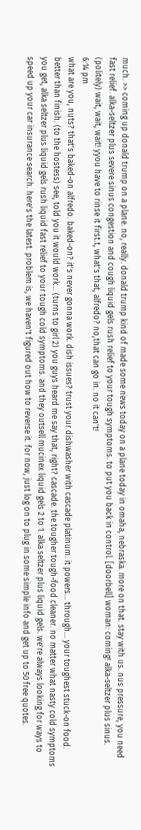much. >> coming up donald trump on a plane. no, really. donald trump kind of made some news today on a plane today in omaha, nebraska. more on that. stay with us. nus pressure, you need fast relief. alka-seltzer plus severe sinus congestion and cough liquid gels rush relief to your tough symptoms. to put you back in control. [doorbell] woman: coming! alka-seltzer plus sinus. (politely) wait, wait, wait! yyou have to rinse it first.t, what's that, alfredo? no,that can go in. no it can't!
6:14 pm
what are you, nuts? that's baked-on alfredo. baked-on? it's never gonna work. dish issues? trust your dishwasher with cascade platinum. it powers... through... your toughest stuck-on food. better than finish. (to the hostess) see, told you it would work... (turns to girl 2) you guys heard me say that, right? cascade. the tougher tough-food cleaner. no matter what nasty cold symptoms you get, alka seltzer plus liquid gels rush liquid fast relief to your tough cold symptoms. and they outsell mucinex liquid gels 2 to 1. alka seltzer plus liquid gels. we're always looking for ways to speed up your car insurance search. here's the latest. problem is, we haven't figured out how to reverse it. for now, just log on to plug in some simple info and get up to 50 free quotes.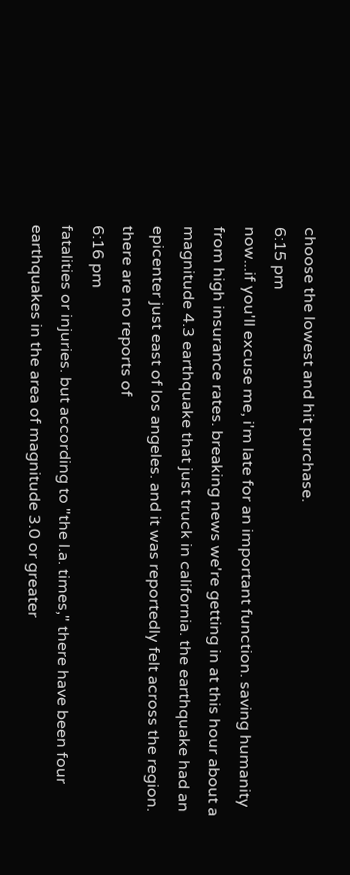choose the lowest and hit purchase.
6:15 pm
now...if you'll excuse me, i'm late for an important function. saving humanity from high insurance rates. breaking news we're getting in at this hour about a magnitude 4.3 earthquake that just truck in california. the earthquake had an epicenter just east of los angeles. and it was reportedly felt across the region. there are no reports of
6:16 pm
fatalities or injuries. but according to "the l.a. times," there have been four earthquakes in the area of magnitude 3.0 or greater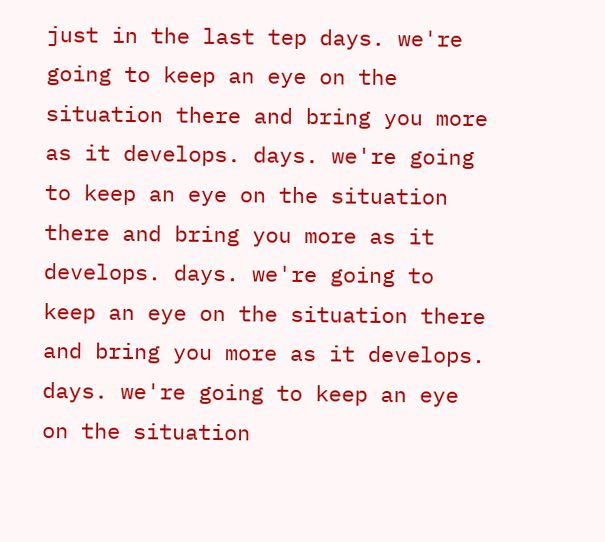just in the last tep days. we're going to keep an eye on the situation there and bring you more as it develops. days. we're going to keep an eye on the situation there and bring you more as it develops. days. we're going to keep an eye on the situation there and bring you more as it develops. days. we're going to keep an eye on the situation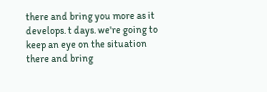there and bring you more as it develops. t days. we're going to keep an eye on the situation there and bring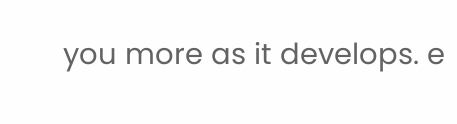you more as it develops. e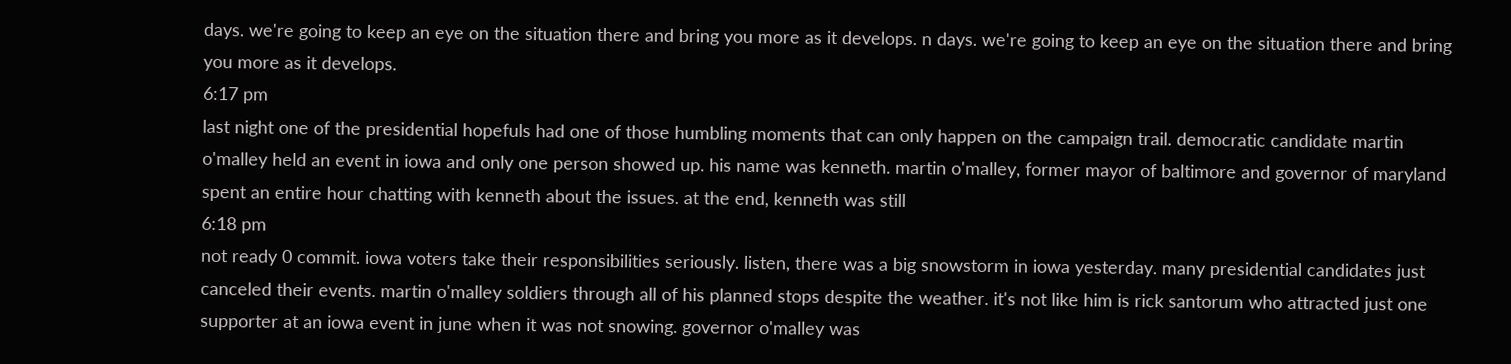days. we're going to keep an eye on the situation there and bring you more as it develops. n days. we're going to keep an eye on the situation there and bring you more as it develops.
6:17 pm
last night one of the presidential hopefuls had one of those humbling moments that can only happen on the campaign trail. democratic candidate martin o'malley held an event in iowa and only one person showed up. his name was kenneth. martin o'malley, former mayor of baltimore and governor of maryland spent an entire hour chatting with kenneth about the issues. at the end, kenneth was still
6:18 pm
not ready 0 commit. iowa voters take their responsibilities seriously. listen, there was a big snowstorm in iowa yesterday. many presidential candidates just canceled their events. martin o'malley soldiers through all of his planned stops despite the weather. it's not like him is rick santorum who attracted just one supporter at an iowa event in june when it was not snowing. governor o'malley was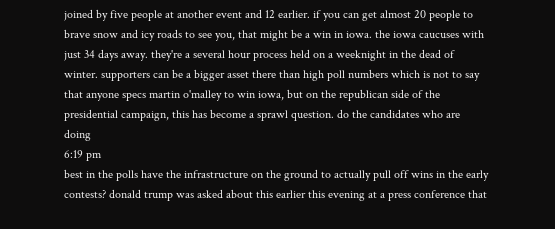joined by five people at another event and 12 earlier. if you can get almost 20 people to brave snow and icy roads to see you, that might be a win in iowa. the iowa caucuses with just 34 days away. they're a several hour process held on a weeknight in the dead of winter. supporters can be a bigger asset there than high poll numbers which is not to say that anyone specs martin o'malley to win iowa, but on the republican side of the presidential campaign, this has become a sprawl question. do the candidates who are doing
6:19 pm
best in the polls have the infrastructure on the ground to actually pull off wins in the early contests? donald trump was asked about this earlier this evening at a press conference that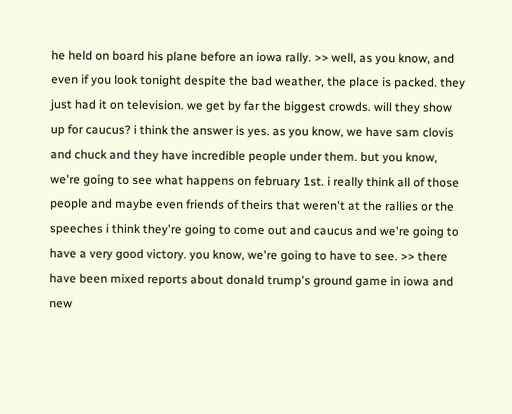he held on board his plane before an iowa rally. >> well, as you know, and even if you look tonight despite the bad weather, the place is packed. they just had it on television. we get by far the biggest crowds. will they show up for caucus? i think the answer is yes. as you know, we have sam clovis and chuck and they have incredible people under them. but you know, we're going to see what happens on february 1st. i really think all of those people and maybe even friends of theirs that weren't at the rallies or the speeches i think they're going to come out and caucus and we're going to have a very good victory. you know, we're going to have to see. >> there have been mixed reports about donald trump's ground game in iowa and new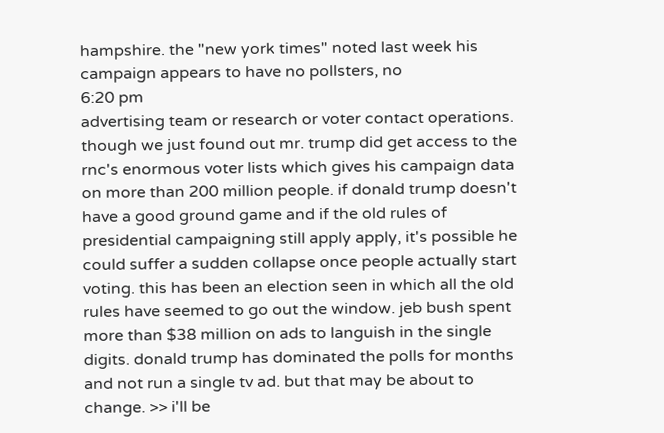hampshire. the "new york times" noted last week his campaign appears to have no pollsters, no
6:20 pm
advertising team or research or voter contact operations. though we just found out mr. trump did get access to the rnc's enormous voter lists which gives his campaign data on more than 200 million people. if donald trump doesn't have a good ground game and if the old rules of presidential campaigning still apply apply, it's possible he could suffer a sudden collapse once people actually start voting. this has been an election seen in which all the old rules have seemed to go out the window. jeb bush spent more than $38 million on ads to languish in the single digits. donald trump has dominated the polls for months and not run a single tv ad. but that may be about to change. >> i'll be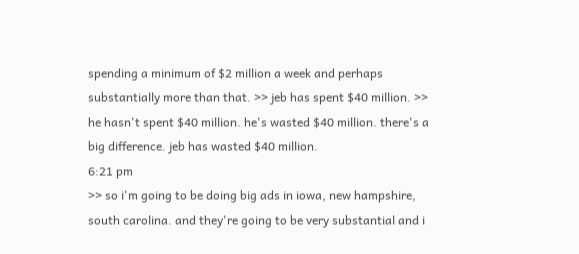spending a minimum of $2 million a week and perhaps substantially more than that. >> jeb has spent $40 million. >> he hasn't spent $40 million. he's wasted $40 million. there's a big difference. jeb has wasted $40 million.
6:21 pm
>> so i'm going to be doing big ads in iowa, new hampshire, south carolina. and they're going to be very substantial and i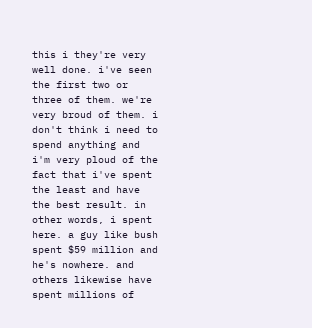this i they're very well done. i've seen the first two or three of them. we're very broud of them. i don't think i need to spend anything and i'm very ploud of the fact that i've spent the least and have the best result. in other words, i spent here. a guy like bush spent $59 million and he's nowhere. and others likewise have spent millions of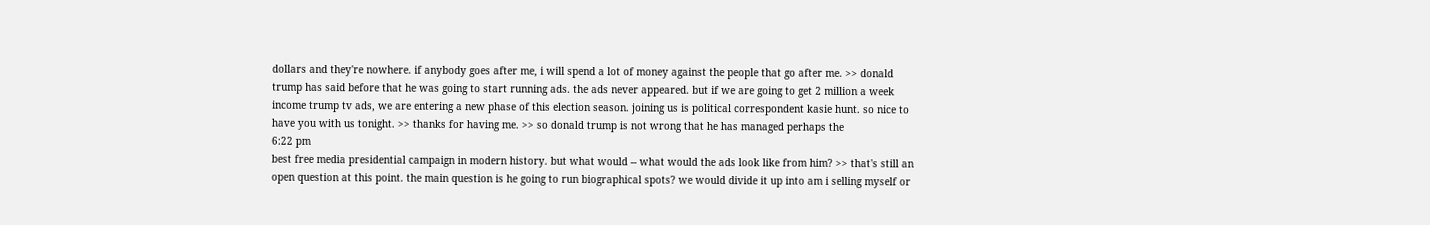dollars and they're nowhere. if anybody goes after me, i will spend a lot of money against the people that go after me. >> donald trump has said before that he was going to start running ads. the ads never appeared. but if we are going to get 2 million a week income trump tv ads, we are entering a new phase of this election season. joining us is political correspondent kasie hunt. so nice to have you with us tonight. >> thanks for having me. >> so donald trump is not wrong that he has managed perhaps the
6:22 pm
best free media presidential campaign in modern history. but what would -- what would the ads look like from him? >> that's still an open question at this point. the main question is he going to run biographical spots? we would divide it up into am i selling myself or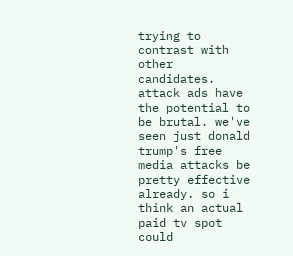trying to contrast with other candidates. attack ads have the potential to be brutal. we've seen just donald trump's free media attacks be pretty effective already. so i think an actual paid tv spot could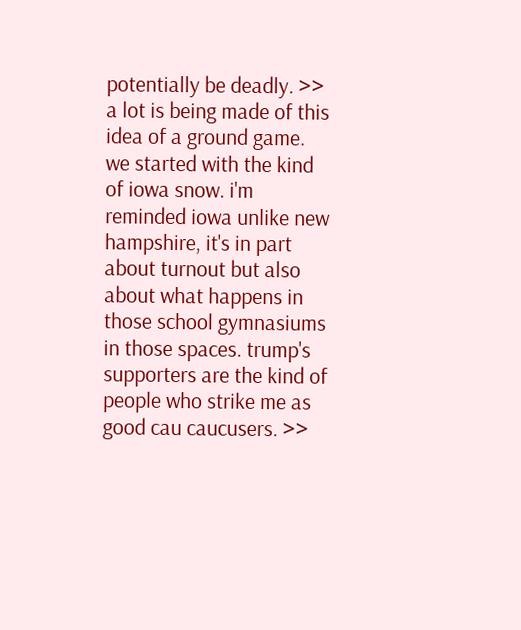potentially be deadly. >> a lot is being made of this idea of a ground game. we started with the kind of iowa snow. i'm reminded iowa unlike new hampshire, it's in part about turnout but also about what happens in those school gymnasiums in those spaces. trump's supporters are the kind of people who strike me as good cau caucusers. >>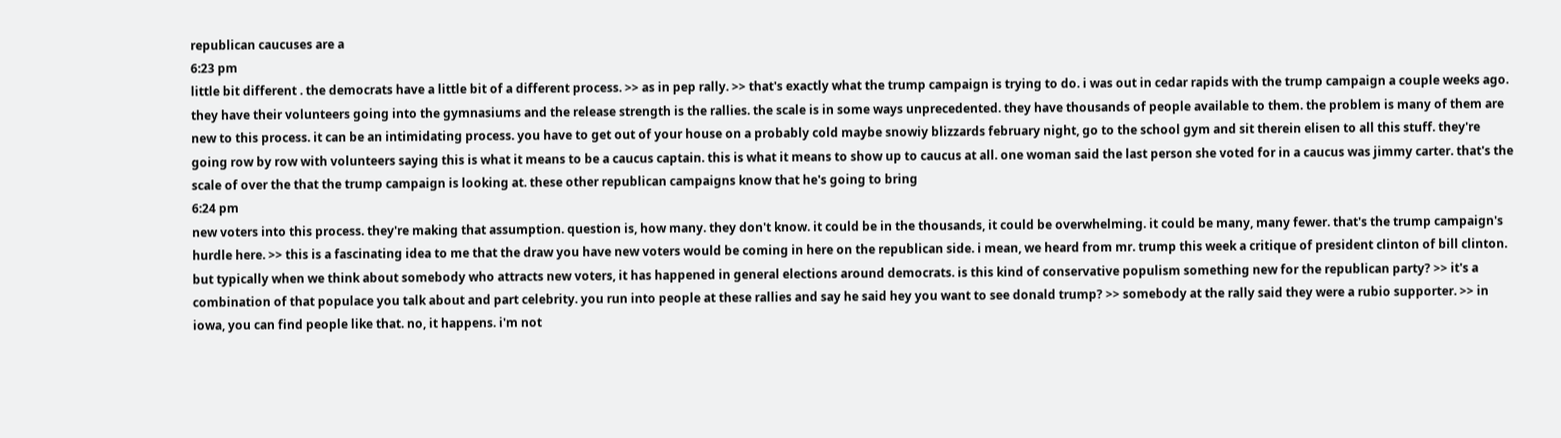republican caucuses are a
6:23 pm
little bit different . the democrats have a little bit of a different process. >> as in pep rally. >> that's exactly what the trump campaign is trying to do. i was out in cedar rapids with the trump campaign a couple weeks ago. they have their volunteers going into the gymnasiums and the release strength is the rallies. the scale is in some ways unprecedented. they have thousands of people available to them. the problem is many of them are new to this process. it can be an intimidating process. you have to get out of your house on a probably cold maybe snowiy blizzards february night, go to the school gym and sit therein elisen to all this stuff. they're going row by row with volunteers saying this is what it means to be a caucus captain. this is what it means to show up to caucus at all. one woman said the last person she voted for in a caucus was jimmy carter. that's the scale of over the that the trump campaign is looking at. these other republican campaigns know that he's going to bring
6:24 pm
new voters into this process. they're making that assumption. question is, how many. they don't know. it could be in the thousands, it could be overwhelming. it could be many, many fewer. that's the trump campaign's hurdle here. >> this is a fascinating idea to me that the draw you have new voters would be coming in here on the republican side. i mean, we heard from mr. trump this week a critique of president clinton of bill clinton. but typically when we think about somebody who attracts new voters, it has happened in general elections around democrats. is this kind of conservative populism something new for the republican party? >> it's a combination of that populace you talk about and part celebrity. you run into people at these rallies and say he said hey you want to see donald trump? >> somebody at the rally said they were a rubio supporter. >> in iowa, you can find people like that. no, it happens. i'm not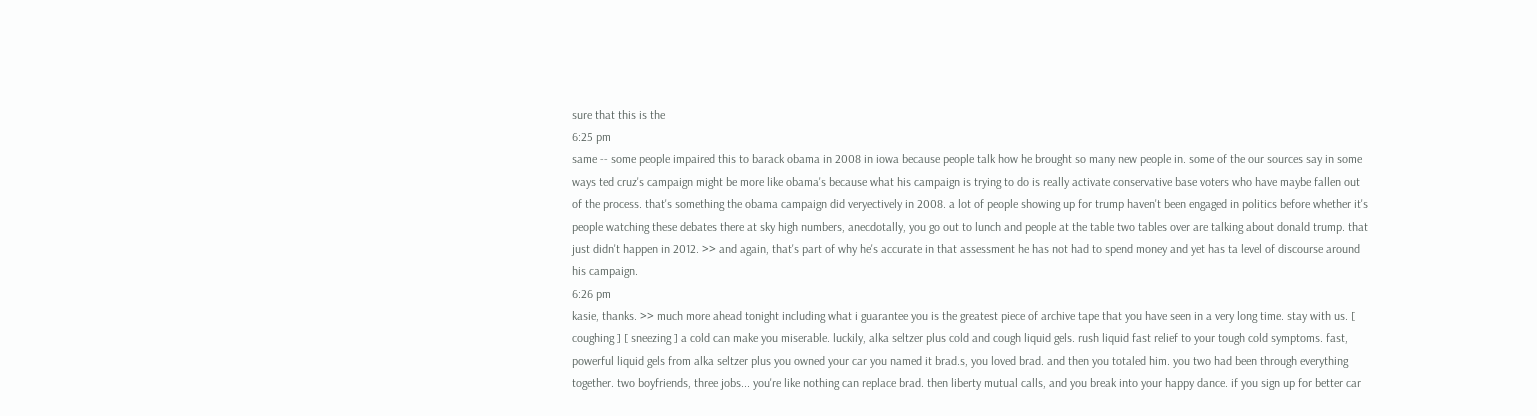sure that this is the
6:25 pm
same -- some people impaired this to barack obama in 2008 in iowa because people talk how he brought so many new people in. some of the our sources say in some ways ted cruz's campaign might be more like obama's because what his campaign is trying to do is really activate conservative base voters who have maybe fallen out of the process. that's something the obama campaign did veryectively in 2008. a lot of people showing up for trump haven't been engaged in politics before whether it's people watching these debates there at sky high numbers, anecdotally, you go out to lunch and people at the table two tables over are talking about donald trump. that just didn't happen in 2012. >> and again, that's part of why he's accurate in that assessment he has not had to spend money and yet has ta level of discourse around his campaign.
6:26 pm
kasie, thanks. >> much more ahead tonight including what i guarantee you is the greatest piece of archive tape that you have seen in a very long time. stay with us. [ coughing ] [ sneezing ] a cold can make you miserable. luckily, alka seltzer plus cold and cough liquid gels. rush liquid fast relief to your tough cold symptoms. fast, powerful liquid gels from alka seltzer plus you owned your car you named it brad.s, you loved brad. and then you totaled him. you two had been through everything together. two boyfriends, three jobs... you're like nothing can replace brad. then liberty mutual calls, and you break into your happy dance. if you sign up for better car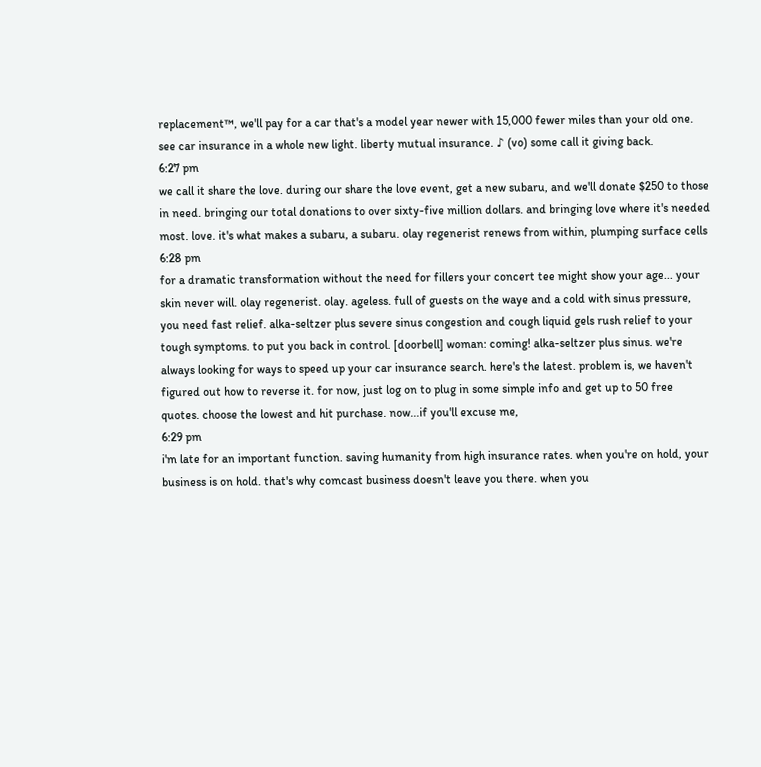replacement™, we'll pay for a car that's a model year newer with 15,000 fewer miles than your old one. see car insurance in a whole new light. liberty mutual insurance. ♪ (vo) some call it giving back.
6:27 pm
we call it share the love. during our share the love event, get a new subaru, and we'll donate $250 to those in need. bringing our total donations to over sixty-five million dollars. and bringing love where it's needed most. love. it's what makes a subaru, a subaru. olay regenerist renews from within, plumping surface cells
6:28 pm
for a dramatic transformation without the need for fillers your concert tee might show your age... your skin never will. olay regenerist. olay. ageless. full of guests on the waye and a cold with sinus pressure, you need fast relief. alka-seltzer plus severe sinus congestion and cough liquid gels rush relief to your tough symptoms. to put you back in control. [doorbell] woman: coming! alka-seltzer plus sinus. we're always looking for ways to speed up your car insurance search. here's the latest. problem is, we haven't figured out how to reverse it. for now, just log on to plug in some simple info and get up to 50 free quotes. choose the lowest and hit purchase. now...if you'll excuse me,
6:29 pm
i'm late for an important function. saving humanity from high insurance rates. when you're on hold, your business is on hold. that's why comcast business doesn't leave you there. when you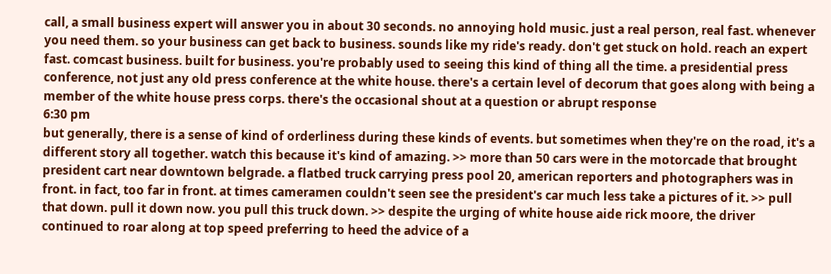call, a small business expert will answer you in about 30 seconds. no annoying hold music. just a real person, real fast. whenever you need them. so your business can get back to business. sounds like my ride's ready. don't get stuck on hold. reach an expert fast. comcast business. built for business. you're probably used to seeing this kind of thing all the time. a presidential press conference, not just any old press conference at the white house. there's a certain level of decorum that goes along with being a member of the white house press corps. there's the occasional shout at a question or abrupt response
6:30 pm
but generally, there is a sense of kind of orderliness during these kinds of events. but sometimes when they're on the road, it's a different story all together. watch this because it's kind of amazing. >> more than 50 cars were in the motorcade that brought president cart near downtown belgrade. a flatbed truck carrying press pool 20, american reporters and photographers was in front. in fact, too far in front. at times cameramen couldn't seen see the president's car much less take a pictures of it. >> pull that down. pull it down now. you pull this truck down. >> despite the urging of white house aide rick moore, the driver continued to roar along at top speed preferring to heed the advice of a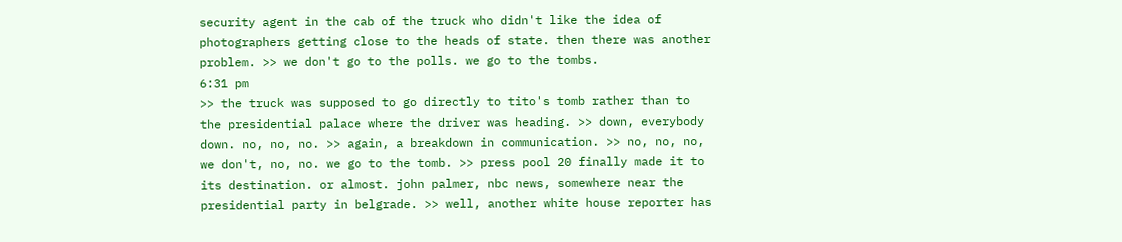security agent in the cab of the truck who didn't like the idea of photographers getting close to the heads of state. then there was another problem. >> we don't go to the polls. we go to the tombs.
6:31 pm
>> the truck was supposed to go directly to tito's tomb rather than to the presidential palace where the driver was heading. >> down, everybody down. no, no, no. >> again, a breakdown in communication. >> no, no, no, we don't, no, no. we go to the tomb. >> press pool 20 finally made it to its destination. or almost. john palmer, nbc news, somewhere near the presidential party in belgrade. >> well, another white house reporter has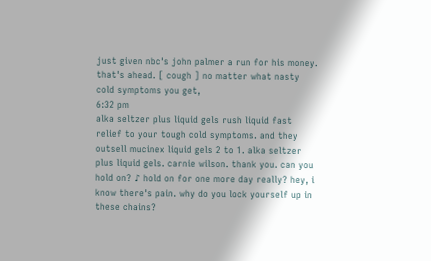just given nbc's john palmer a run for his money. that's ahead. [ cough ] no matter what nasty cold symptoms you get,
6:32 pm
alka seltzer plus liquid gels rush liquid fast relief to your tough cold symptoms. and they outsell mucinex liquid gels 2 to 1. alka seltzer plus liquid gels. carnie wilson. thank you. can you hold on? ♪ hold on for one more day really? hey, i know there's pain. why do you lock yourself up in these chains?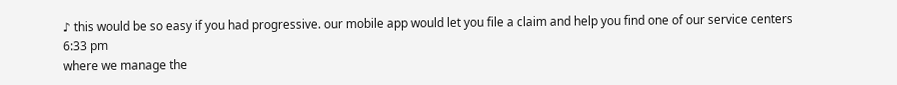♪ this would be so easy if you had progressive. our mobile app would let you file a claim and help you find one of our service centers
6:33 pm
where we manage the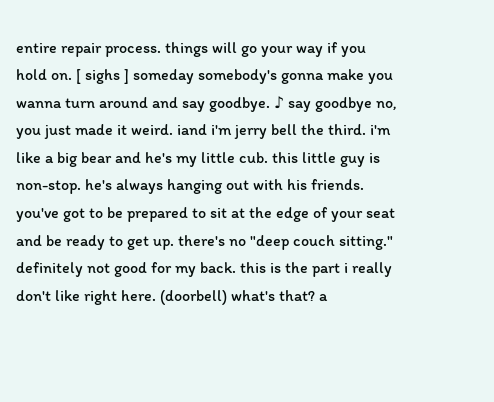entire repair process. things will go your way if you hold on. [ sighs ] someday somebody's gonna make you wanna turn around and say goodbye. ♪ say goodbye no, you just made it weird. iand i'm jerry bell the third. i'm like a big bear and he's my little cub. this little guy is non-stop. he's always hanging out with his friends. you've got to be prepared to sit at the edge of your seat and be ready to get up. there's no "deep couch sitting." definitely not good for my back. this is the part i really don't like right here. (doorbell) what's that? a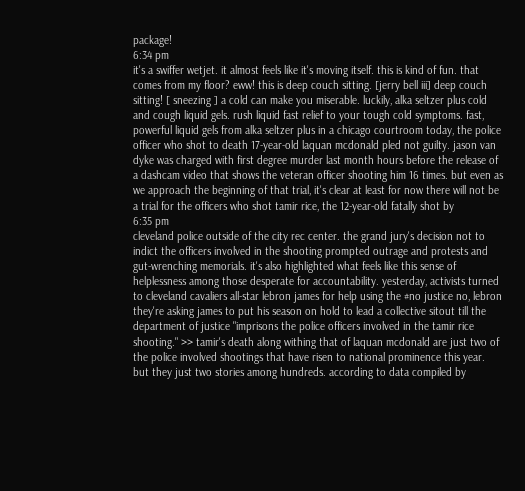package!
6:34 pm
it's a swiffer wetjet. it almost feels like it's moving itself. this is kind of fun. that comes from my floor? eww! this is deep couch sitting. [jerry bell iii] deep couch sitting! [ sneezing ] a cold can make you miserable. luckily, alka seltzer plus cold and cough liquid gels. rush liquid fast relief to your tough cold symptoms. fast, powerful liquid gels from alka seltzer plus in a chicago courtroom today, the police officer who shot to death 17-year-old laquan mcdonald pled not guilty. jason van dyke was charged with first degree murder last month hours before the release of a dashcam video that shows the veteran officer shooting him 16 times. but even as we approach the beginning of that trial, it's clear at least for now there will not be a trial for the officers who shot tamir rice, the 12-year-old fatally shot by
6:35 pm
cleveland police outside of the city rec center. the grand jury's decision not to indict the officers involved in the shooting prompted outrage and protests and gut-wrenching memorials. it's also highlighted what feels like this sense of helplessness among those desperate for accountability. yesterday, activists turned to cleveland cavaliers all-star lebron james for help using the #no justice no, lebron they're asking james to put his season on hold to lead a collective sitout till the department of justice "imprisons the police officers involved in the tamir rice shooting." >> tamir's death along withing that of laquan mcdonald are just two of the police involved shootings that have risen to national prominence this year. but they just two stories among hundreds. according to data compiled by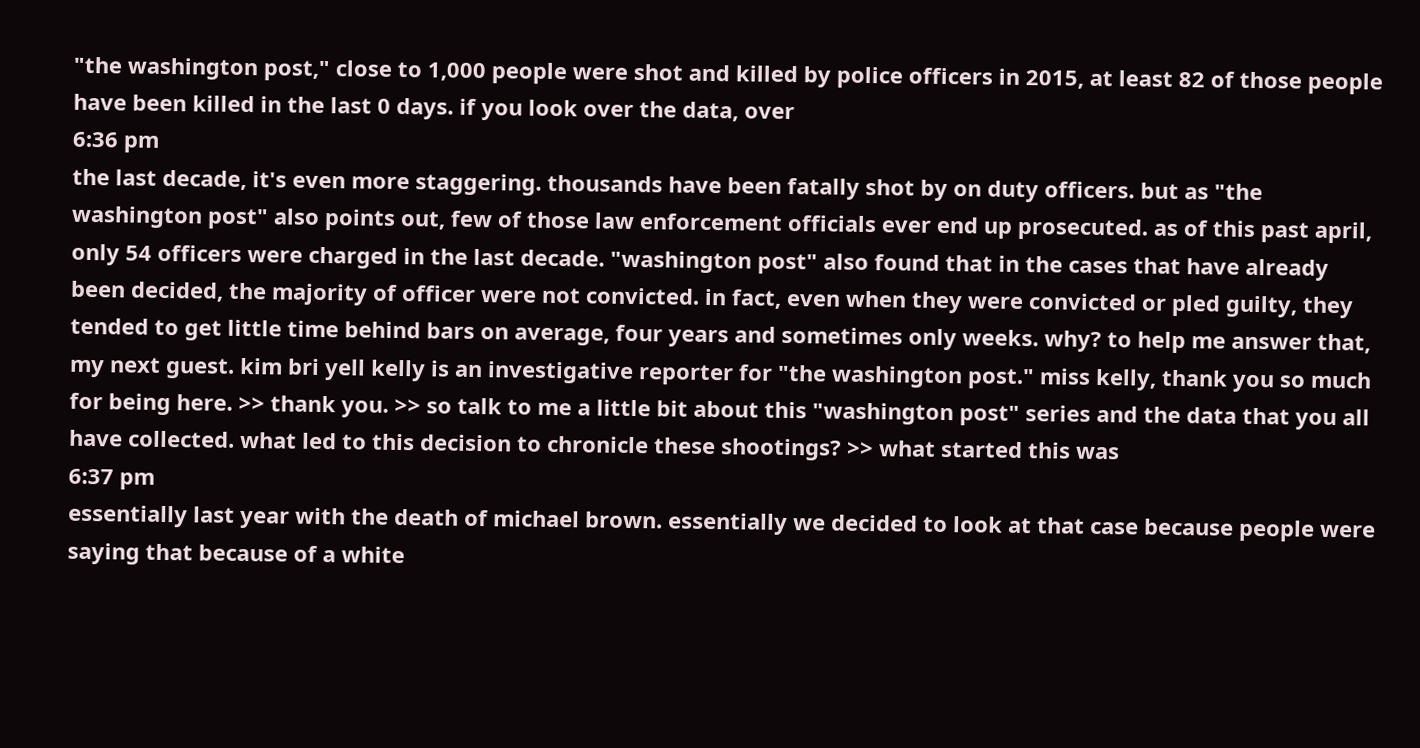"the washington post," close to 1,000 people were shot and killed by police officers in 2015, at least 82 of those people have been killed in the last 0 days. if you look over the data, over
6:36 pm
the last decade, it's even more staggering. thousands have been fatally shot by on duty officers. but as "the washington post" also points out, few of those law enforcement officials ever end up prosecuted. as of this past april, only 54 officers were charged in the last decade. "washington post" also found that in the cases that have already been decided, the majority of officer were not convicted. in fact, even when they were convicted or pled guilty, they tended to get little time behind bars on average, four years and sometimes only weeks. why? to help me answer that, my next guest. kim bri yell kelly is an investigative reporter for "the washington post." miss kelly, thank you so much for being here. >> thank you. >> so talk to me a little bit about this "washington post" series and the data that you all have collected. what led to this decision to chronicle these shootings? >> what started this was
6:37 pm
essentially last year with the death of michael brown. essentially we decided to look at that case because people were saying that because of a white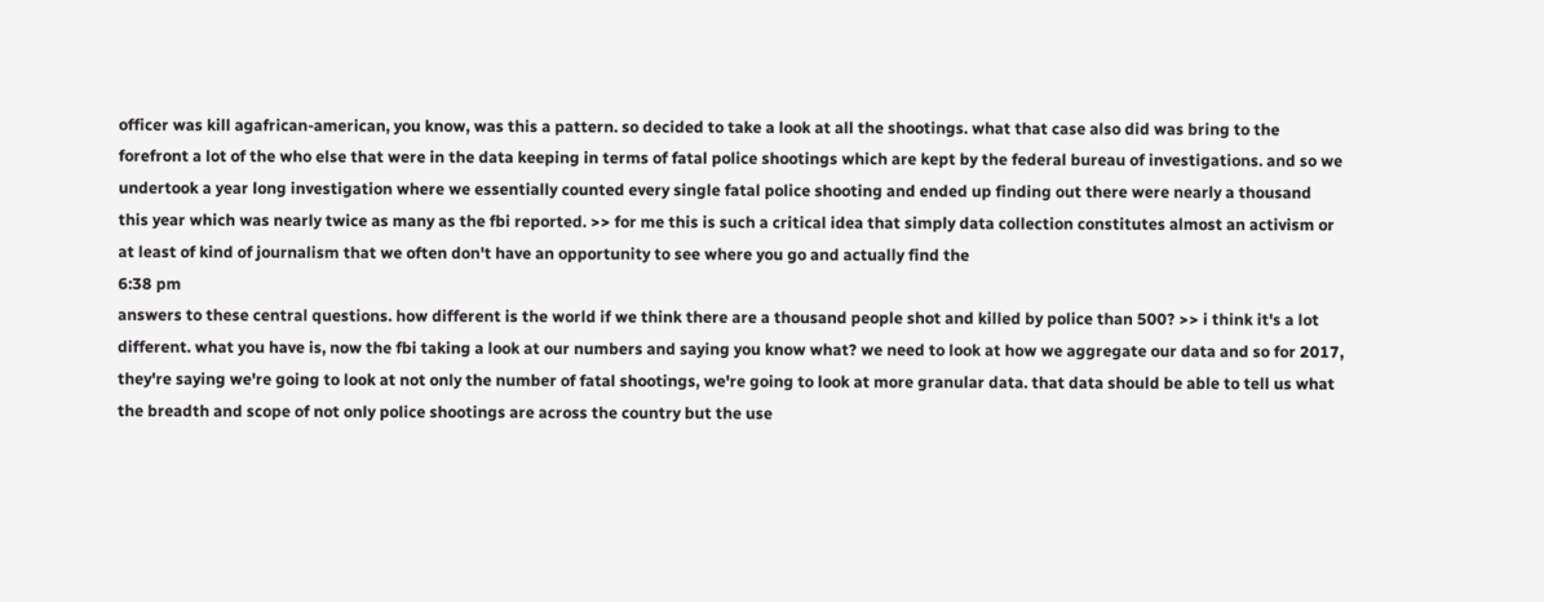officer was kill agafrican-american, you know, was this a pattern. so decided to take a look at all the shootings. what that case also did was bring to the forefront a lot of the who else that were in the data keeping in terms of fatal police shootings which are kept by the federal bureau of investigations. and so we undertook a year long investigation where we essentially counted every single fatal police shooting and ended up finding out there were nearly a thousand this year which was nearly twice as many as the fbi reported. >> for me this is such a critical idea that simply data collection constitutes almost an activism or at least of kind of journalism that we often don't have an opportunity to see where you go and actually find the
6:38 pm
answers to these central questions. how different is the world if we think there are a thousand people shot and killed by police than 500? >> i think it's a lot different. what you have is, now the fbi taking a look at our numbers and saying you know what? we need to look at how we aggregate our data and so for 2017, they're saying we're going to look at not only the number of fatal shootings, we're going to look at more granular data. that data should be able to tell us what the breadth and scope of not only police shootings are across the country but the use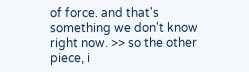of force. and that's something we don't know right now. >> so the other piece, i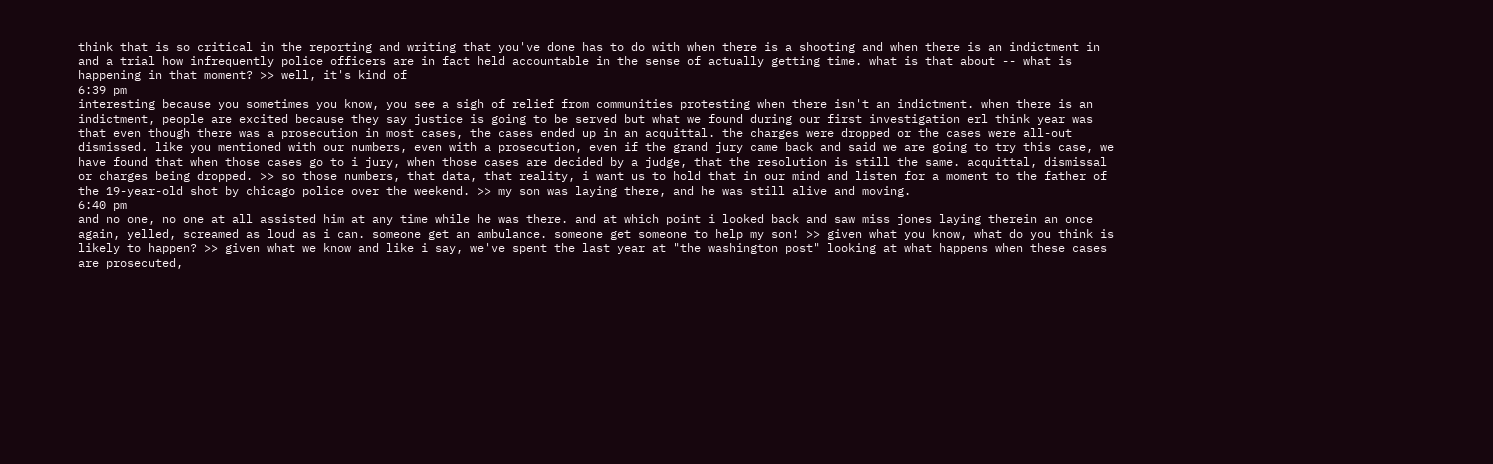think that is so critical in the reporting and writing that you've done has to do with when there is a shooting and when there is an indictment in and a trial how infrequently police officers are in fact held accountable in the sense of actually getting time. what is that about -- what is happening in that moment? >> well, it's kind of
6:39 pm
interesting because you sometimes you know, you see a sigh of relief from communities protesting when there isn't an indictment. when there is an indictment, people are excited because they say justice is going to be served but what we found during our first investigation erl think year was that even though there was a prosecution in most cases, the cases ended up in an acquittal. the charges were dropped or the cases were all-out dismissed. like you mentioned with our numbers, even with a prosecution, even if the grand jury came back and said we are going to try this case, we have found that when those cases go to i jury, when those cases are decided by a judge, that the resolution is still the same. acquittal, dismissal or charges being dropped. >> so those numbers, that data, that reality, i want us to hold that in our mind and listen for a moment to the father of the 19-year-old shot by chicago police over the weekend. >> my son was laying there, and he was still alive and moving.
6:40 pm
and no one, no one at all assisted him at any time while he was there. and at which point i looked back and saw miss jones laying therein an once again, yelled, screamed as loud as i can. someone get an ambulance. someone get someone to help my son! >> given what you know, what do you think is likely to happen? >> given what we know and like i say, we've spent the last year at "the washington post" looking at what happens when these cases are prosecuted,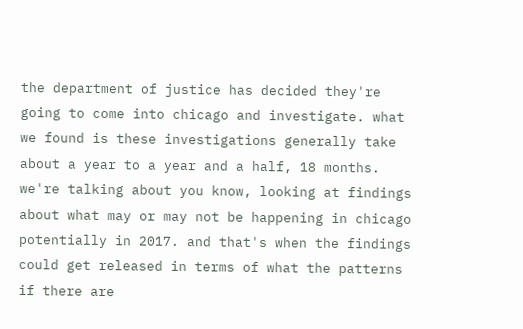the department of justice has decided they're going to come into chicago and investigate. what we found is these investigations generally take about a year to a year and a half, 18 months. we're talking about you know, looking at findings about what may or may not be happening in chicago potentially in 2017. and that's when the findings could get released in terms of what the patterns if there are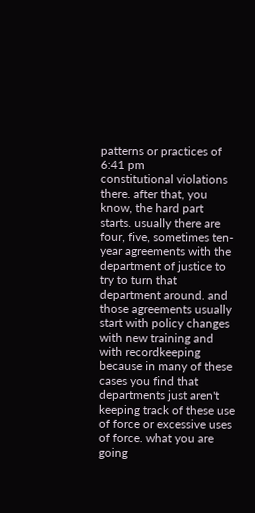patterns or practices of
6:41 pm
constitutional violations there. after that, you know, the hard part starts. usually there are four, five, sometimes ten-year agreements with the department of justice to try to turn that department around. and those agreements usually start with policy changes with new training and with recordkeeping because in many of these cases you find that departments just aren't keeping track of these use of force or excessive uses of force. what you are going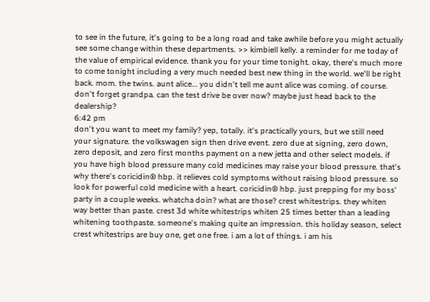to see in the future, it's going to be a long road and take awhile before you might actually see some change within these departments. >> kimbiell kelly. a reminder for me today of the value of empirical evidence. thank you for your time tonight. okay, there's much more to come tonight including a very much needed best new thing in the world. we'll be right back. mom. the twins. aunt alice... you didn't tell me aunt alice was coming. of course. don't forget grandpa. can the test drive be over now? maybe just head back to the dealership?
6:42 pm
don't you want to meet my family? yep, totally. it's practically yours, but we still need your signature. the volkswagen sign then drive event. zero due at signing, zero down, zero deposit, and zero first months payment on a new jetta and other select models. if you have high blood pressure many cold medicines may raise your blood pressure. that's why there's coricidin® hbp. it relieves cold symptoms without raising blood pressure. so look for powerful cold medicine with a heart. coricidin® hbp. just prepping for my boss' party in a couple weeks. whatcha doin? what are those? crest whitestrips. they whiten way better than paste. crest 3d white whitestrips whiten 25 times better than a leading whitening toothpaste. someone's making quite an impression. this holiday season, select crest whitestrips are buy one, get one free. i am a lot of things. i am his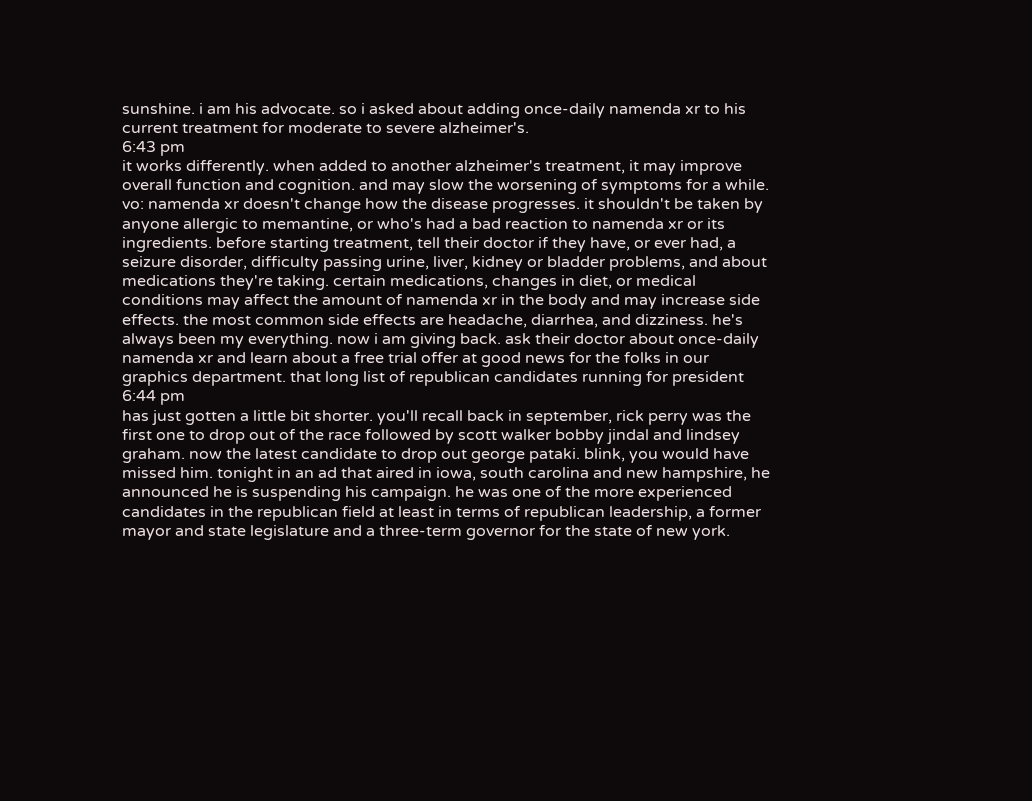sunshine. i am his advocate. so i asked about adding once-daily namenda xr to his current treatment for moderate to severe alzheimer's.
6:43 pm
it works differently. when added to another alzheimer's treatment, it may improve overall function and cognition. and may slow the worsening of symptoms for a while. vo: namenda xr doesn't change how the disease progresses. it shouldn't be taken by anyone allergic to memantine, or who's had a bad reaction to namenda xr or its ingredients. before starting treatment, tell their doctor if they have, or ever had, a seizure disorder, difficulty passing urine, liver, kidney or bladder problems, and about medications they're taking. certain medications, changes in diet, or medical conditions may affect the amount of namenda xr in the body and may increase side effects. the most common side effects are headache, diarrhea, and dizziness. he's always been my everything. now i am giving back. ask their doctor about once-daily namenda xr and learn about a free trial offer at good news for the folks in our graphics department. that long list of republican candidates running for president
6:44 pm
has just gotten a little bit shorter. you'll recall back in september, rick perry was the first one to drop out of the race followed by scott walker bobby jindal and lindsey graham. now the latest candidate to drop out george pataki. blink, you would have missed him. tonight in an ad that aired in iowa, south carolina and new hampshire, he announced he is suspending his campaign. he was one of the more experienced candidates in the republican field at least in terms of republican leadership, a former mayor and state legislature and a three-term governor for the state of new york.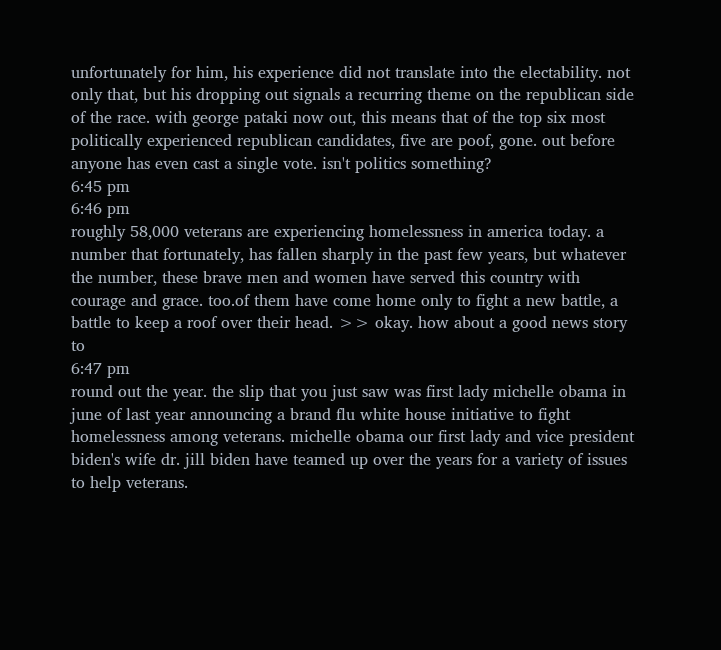unfortunately for him, his experience did not translate into the electability. not only that, but his dropping out signals a recurring theme on the republican side of the race. with george pataki now out, this means that of the top six most politically experienced republican candidates, five are poof, gone. out before anyone has even cast a single vote. isn't politics something?
6:45 pm
6:46 pm
roughly 58,000 veterans are experiencing homelessness in america today. a number that fortunately, has fallen sharply in the past few years, but whatever the number, these brave men and women have served this country with courage and grace. too.of them have come home only to fight a new battle, a battle to keep a roof over their head. >> okay. how about a good news story to
6:47 pm
round out the year. the slip that you just saw was first lady michelle obama in june of last year announcing a brand flu white house initiative to fight homelessness among veterans. michelle obama our first lady and vice president biden's wife dr. jill biden have teamed up over the years for a variety of issues to help veterans.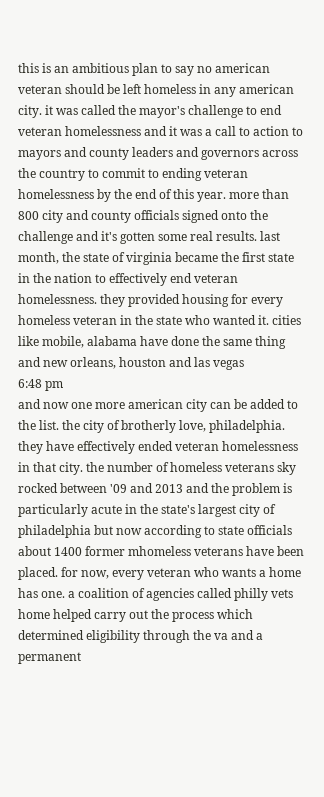this is an ambitious plan to say no american veteran should be left homeless in any american city. it was called the mayor's challenge to end veteran homelessness and it was a call to action to mayors and county leaders and governors across the country to commit to ending veteran homelessness by the end of this year. more than 800 city and county officials signed onto the challenge and it's gotten some real results. last month, the state of virginia became the first state in the nation to effectively end veteran homelessness. they provided housing for every homeless veteran in the state who wanted it. cities like mobile, alabama have done the same thing and new orleans, houston and las vegas
6:48 pm
and now one more american city can be added to the list. the city of brotherly love, philadelphia. they have effectively ended veteran homelessness in that city. the number of homeless veterans sky rocked between '09 and 2013 and the problem is particularly acute in the state's largest city of philadelphia but now according to state officials about 1400 former mhomeless veterans have been placed. for now, every veteran who wants a home has one. a coalition of agencies called philly vets home helped carry out the process which determined eligibility through the va and a permanent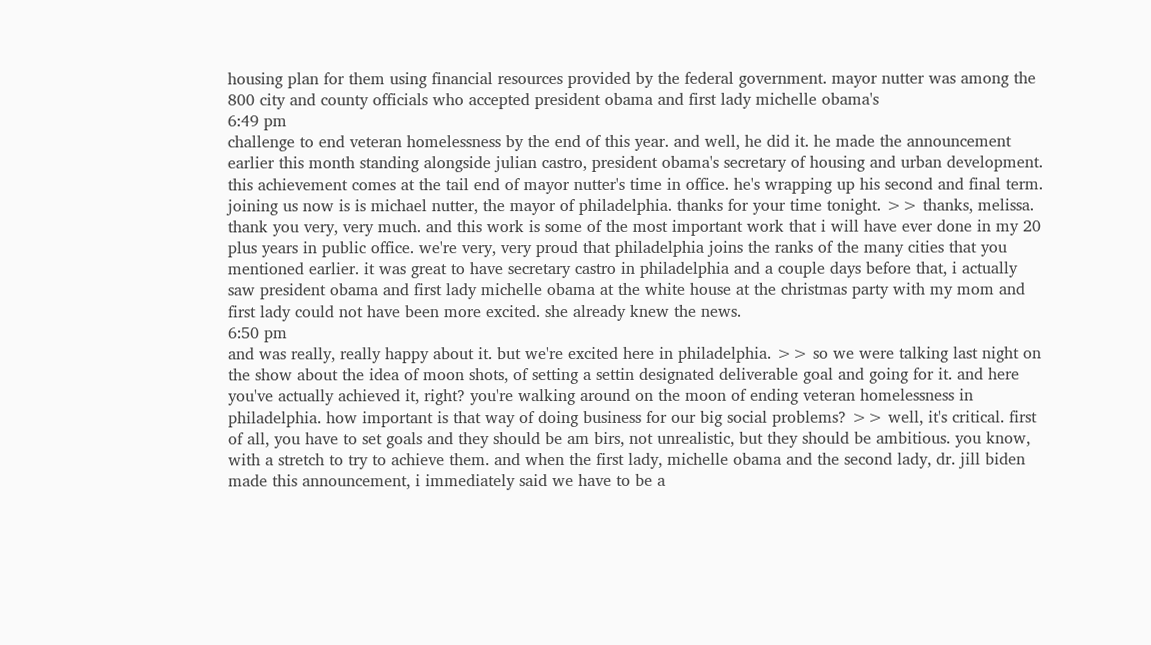housing plan for them using financial resources provided by the federal government. mayor nutter was among the 800 city and county officials who accepted president obama and first lady michelle obama's
6:49 pm
challenge to end veteran homelessness by the end of this year. and well, he did it. he made the announcement earlier this month standing alongside julian castro, president obama's secretary of housing and urban development. this achievement comes at the tail end of mayor nutter's time in office. he's wrapping up his second and final term. joining us now is is michael nutter, the mayor of philadelphia. thanks for your time tonight. >> thanks, melissa. thank you very, very much. and this work is some of the most important work that i will have ever done in my 20 plus years in public office. we're very, very proud that philadelphia joins the ranks of the many cities that you mentioned earlier. it was great to have secretary castro in philadelphia and a couple days before that, i actually saw president obama and first lady michelle obama at the white house at the christmas party with my mom and first lady could not have been more excited. she already knew the news.
6:50 pm
and was really, really happy about it. but we're excited here in philadelphia. >> so we were talking last night on the show about the idea of moon shots, of setting a settin designated deliverable goal and going for it. and here you've actually achieved it, right? you're walking around on the moon of ending veteran homelessness in philadelphia. how important is that way of doing business for our big social problems? >> well, it's critical. first of all, you have to set goals and they should be am birs, not unrealistic, but they should be ambitious. you know, with a stretch to try to achieve them. and when the first lady, michelle obama and the second lady, dr. jill biden made this announcement, i immediately said we have to be a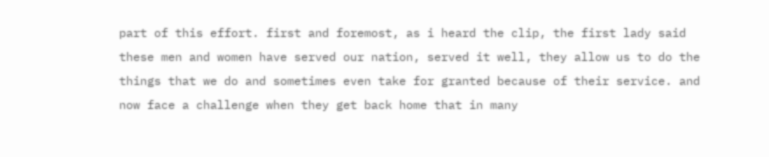part of this effort. first and foremost, as i heard the clip, the first lady said these men and women have served our nation, served it well, they allow us to do the things that we do and sometimes even take for granted because of their service. and now face a challenge when they get back home that in many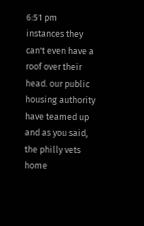6:51 pm
instances they can't even have a roof over their head. our public housing authority have teamed up and as you said, the philly vets home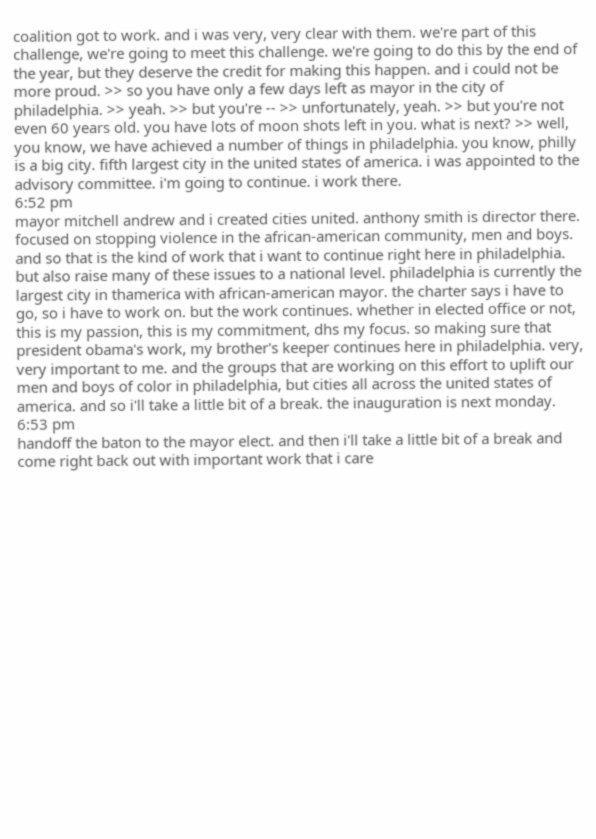coalition got to work. and i was very, very clear with them. we're part of this challenge, we're going to meet this challenge. we're going to do this by the end of the year, but they deserve the credit for making this happen. and i could not be more proud. >> so you have only a few days left as mayor in the city of philadelphia. >> yeah. >> but you're -- >> unfortunately, yeah. >> but you're not even 60 years old. you have lots of moon shots left in you. what is next? >> well, you know, we have achieved a number of things in philadelphia. you know, philly is a big city. fifth largest city in the united states of america. i was appointed to the advisory committee. i'm going to continue. i work there.
6:52 pm
mayor mitchell andrew and i created cities united. anthony smith is director there. focused on stopping violence in the african-american community, men and boys. and so that is the kind of work that i want to continue right here in philadelphia. but also raise many of these issues to a national level. philadelphia is currently the largest city in thamerica with african-american mayor. the charter says i have to go, so i have to work on. but the work continues. whether in elected office or not, this is my passion, this is my commitment, dhs my focus. so making sure that president obama's work, my brother's keeper continues here in philadelphia. very, very important to me. and the groups that are working on this effort to uplift our men and boys of color in philadelphia, but cities all across the united states of america. and so i'll take a little bit of a break. the inauguration is next monday.
6:53 pm
handoff the baton to the mayor elect. and then i'll take a little bit of a break and come right back out with important work that i care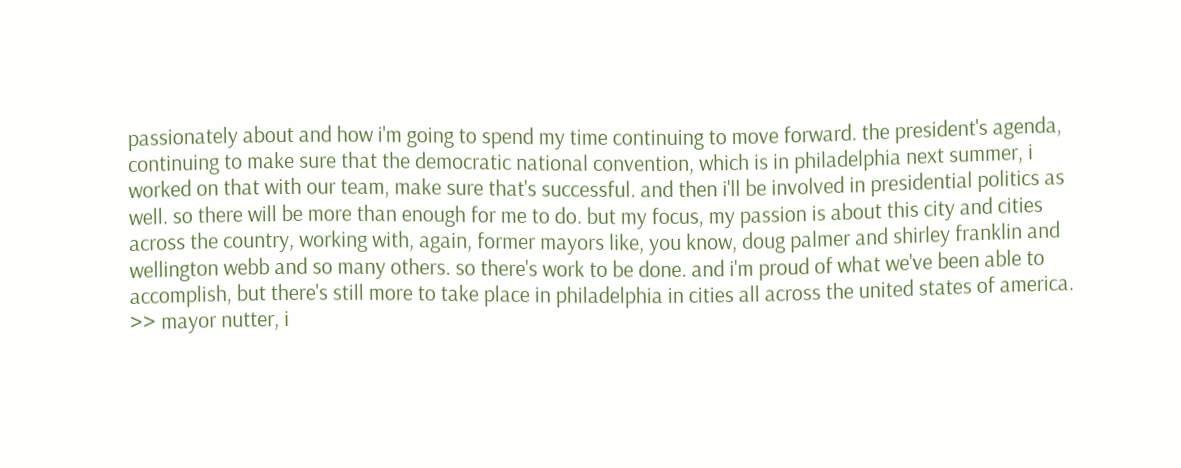passionately about and how i'm going to spend my time continuing to move forward. the president's agenda, continuing to make sure that the democratic national convention, which is in philadelphia next summer, i worked on that with our team, make sure that's successful. and then i'll be involved in presidential politics as well. so there will be more than enough for me to do. but my focus, my passion is about this city and cities across the country, working with, again, former mayors like, you know, doug palmer and shirley franklin and wellington webb and so many others. so there's work to be done. and i'm proud of what we've been able to accomplish, but there's still more to take place in philadelphia in cities all across the united states of america. >> mayor nutter, i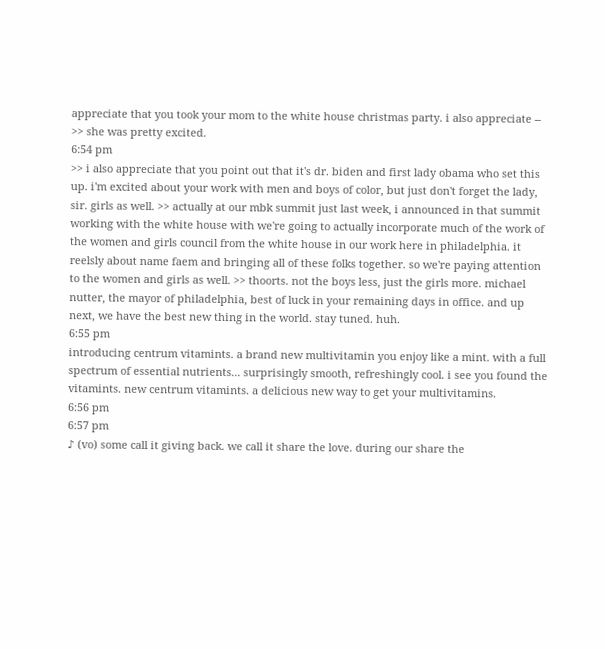appreciate that you took your mom to the white house christmas party. i also appreciate -- >> she was pretty excited.
6:54 pm
>> i also appreciate that you point out that it's dr. biden and first lady obama who set this up. i'm excited about your work with men and boys of color, but just don't forget the lady, sir. girls as well. >> actually at our mbk summit just last week, i announced in that summit working with the white house with we're going to actually incorporate much of the work of the women and girls council from the white house in our work here in philadelphia. it reelsly about name faem and bringing all of these folks together. so we're paying attention to the women and girls as well. >> thoorts. not the boys less, just the girls more. michael nutter, the mayor of philadelphia, best of luck in your remaining days in office. and up next, we have the best new thing in the world. stay tuned. huh.
6:55 pm
introducing centrum vitamints. a brand new multivitamin you enjoy like a mint. with a full spectrum of essential nutrients... surprisingly smooth, refreshingly cool. i see you found the vitamints. new centrum vitamints. a delicious new way to get your multivitamins.
6:56 pm
6:57 pm
♪ (vo) some call it giving back. we call it share the love. during our share the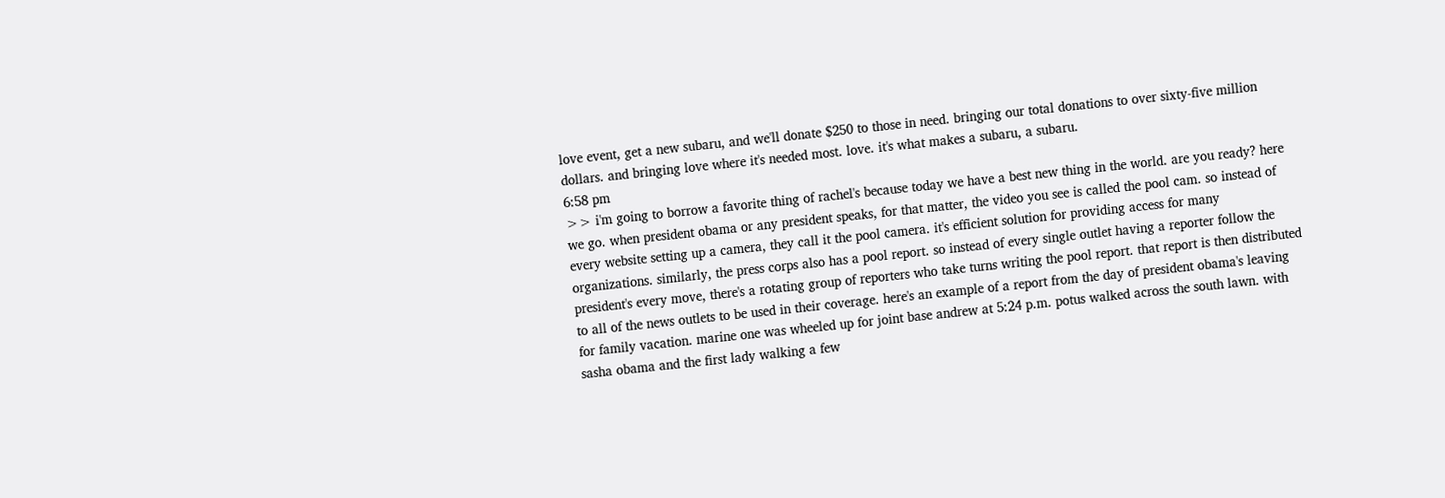love event, get a new subaru, and we'll donate $250 to those in need. bringing our total donations to over sixty-five million dollars. and bringing love where it's needed most. love. it's what makes a subaru, a subaru.
6:58 pm
>> i'm going to borrow a favorite thing of rachel's because today we have a best new thing in the world. are you ready? here we go. when president obama or any president speaks, for that matter, the video you see is called the pool cam. so instead of every website setting up a camera, they call it the pool camera. it's efficient solution for providing access for many organizations. similarly, the press corps also has a pool report. so instead of every single outlet having a reporter follow the president's every move, there's a rotating group of reporters who take turns writing the pool report. that report is then distributed to all of the news outlets to be used in their coverage. here's an example of a report from the day of president obama's leaving for family vacation. marine one was wheeled up for joint base andrew at 5:24 p.m. potus walked across the south lawn. with sasha obama and the first lady walking a few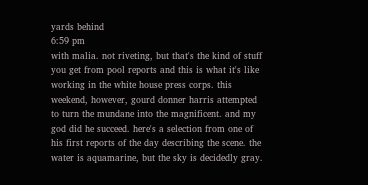yards behind
6:59 pm
with malia. not riveting, but that's the kind of stuff you get from pool reports and this is what it's like working in the white house press corps. this weekend, however, gourd donner harris attempted to turn the mundane into the magnificent. and my god did he succeed. here's a selection from one of his first reports of the day describing the scene. the water is aquamarine, but the sky is decidedly gray.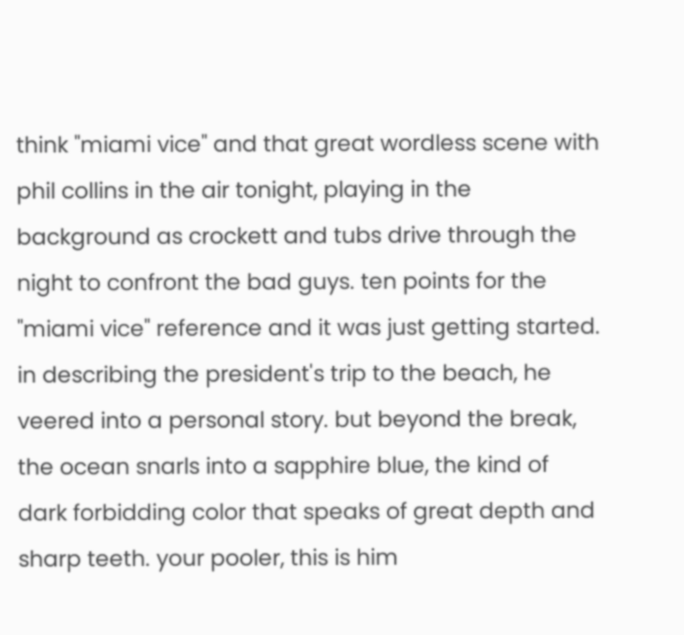think "miami vice" and that great wordless scene with phil collins in the air tonight, playing in the background as crockett and tubs drive through the night to confront the bad guys. ten points for the "miami vice" reference and it was just getting started. in describing the president's trip to the beach, he veered into a personal story. but beyond the break, the ocean snarls into a sapphire blue, the kind of dark forbidding color that speaks of great depth and sharp teeth. your pooler, this is him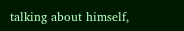talking about himself,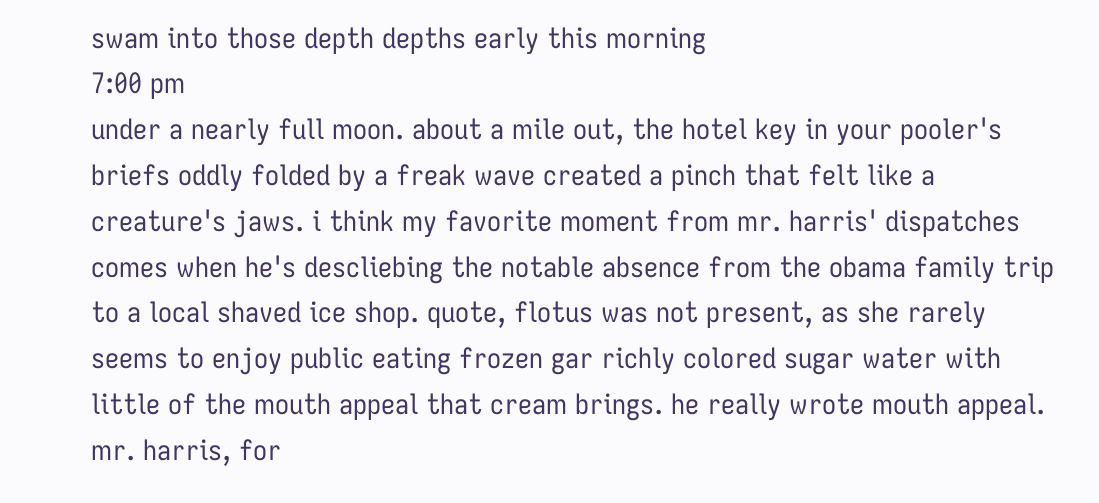swam into those depth depths early this morning
7:00 pm
under a nearly full moon. about a mile out, the hotel key in your pooler's briefs oddly folded by a freak wave created a pinch that felt like a creature's jaws. i think my favorite moment from mr. harris' dispatches comes when he's descliebing the notable absence from the obama family trip to a local shaved ice shop. quote, flotus was not present, as she rarely seems to enjoy public eating frozen gar richly colored sugar water with little of the mouth appeal that cream brings. he really wrote mouth appeal. mr. harris, for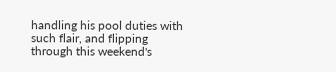handling his pool duties with such flair, and flipping through this weekend's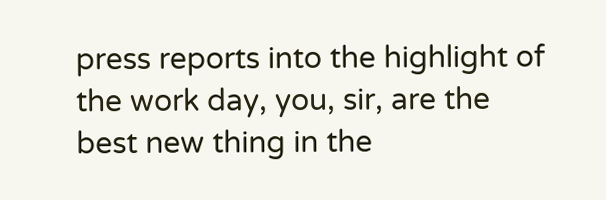press reports into the highlight of the work day, you, sir, are the best new thing in the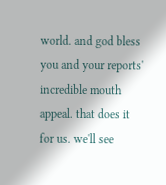world. and god bless you and your reports' incredible mouth appeal. that does it for us. we'll see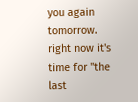you again tomorrow. right now it's time for "the last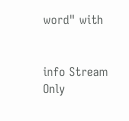word" with


info Stream Only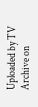Uploaded by TV Archive on